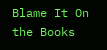Blame It On the Books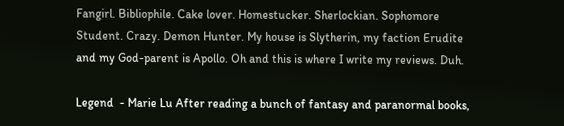Fangirl. Bibliophile. Cake lover. Homestucker. Sherlockian. Sophomore Student. Crazy. Demon Hunter. My house is Slytherin, my faction Erudite and my God-parent is Apollo. Oh and this is where I write my reviews. Duh.

Legend  - Marie Lu After reading a bunch of fantasy and paranormal books,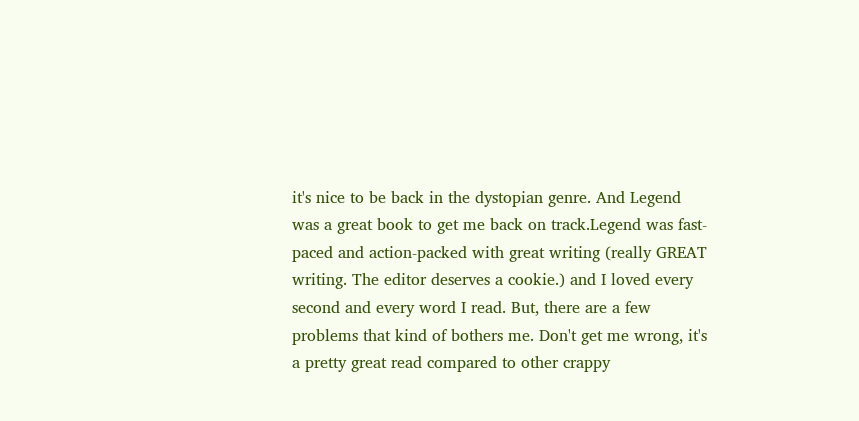it's nice to be back in the dystopian genre. And Legend was a great book to get me back on track.Legend was fast-paced and action-packed with great writing (really GREAT writing. The editor deserves a cookie.) and I loved every second and every word I read. But, there are a few problems that kind of bothers me. Don't get me wrong, it's a pretty great read compared to other crappy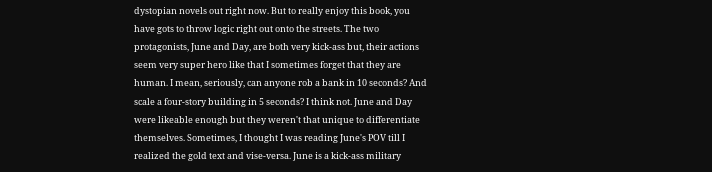dystopian novels out right now. But to really enjoy this book, you have gots to throw logic right out onto the streets. The two protagonists, June and Day, are both very kick-ass but, their actions seem very super hero like that I sometimes forget that they are human. I mean, seriously, can anyone rob a bank in 10 seconds? And scale a four-story building in 5 seconds? I think not. June and Day were likeable enough but they weren't that unique to differentiate themselves. Sometimes, I thought I was reading June's POV till I realized the gold text and vise-versa. June is a kick-ass military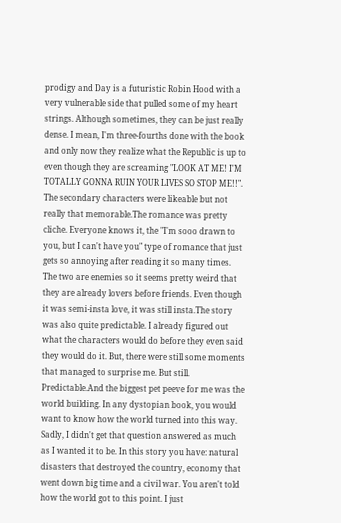prodigy and Day is a futuristic Robin Hood with a very vulnerable side that pulled some of my heart strings. Although sometimes, they can be just really dense. I mean, I'm three-fourths done with the book and only now they realize what the Republic is up to even though they are screaming "LOOK AT ME! I'M TOTALLY GONNA RUIN YOUR LIVES SO STOP ME!!". The secondary characters were likeable but not really that memorable.The romance was pretty cliche. Everyone knows it, the "I'm sooo drawn to you, but I can't have you" type of romance that just gets so annoying after reading it so many times. The two are enemies so it seems pretty weird that they are already lovers before friends. Even though it was semi-insta love, it was still insta.The story was also quite predictable. I already figured out what the characters would do before they even said they would do it. But, there were still some moments that managed to surprise me. But still. Predictable.And the biggest pet peeve for me was the world building. In any dystopian book, you would want to know how the world turned into this way. Sadly, I didn't get that question answered as much as I wanted it to be. In this story you have: natural disasters that destroyed the country, economy that went down big time and a civil war. You aren't told how the world got to this point. I just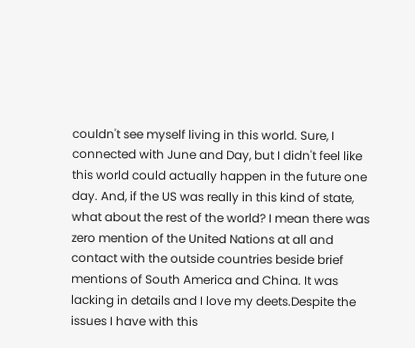couldn't see myself living in this world. Sure, I connected with June and Day, but I didn't feel like this world could actually happen in the future one day. And, if the US was really in this kind of state, what about the rest of the world? I mean there was zero mention of the United Nations at all and contact with the outside countries beside brief mentions of South America and China. It was lacking in details and I love my deets.Despite the issues I have with this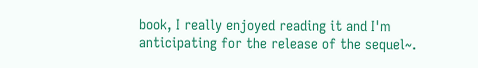book, I really enjoyed reading it and I'm anticipating for the release of the sequel~.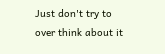Just don't try to over think about it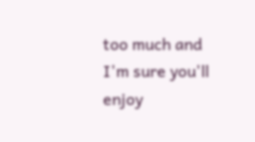too much and I'm sure you'll enjoy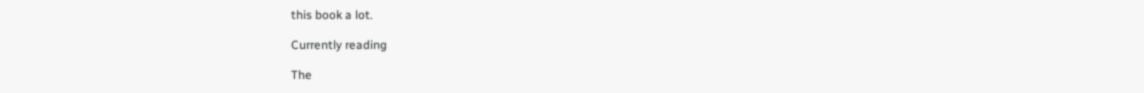this book a lot.

Currently reading

The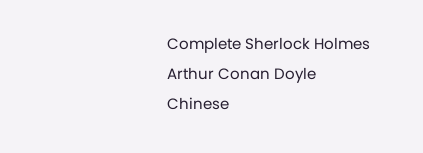Complete Sherlock Holmes
Arthur Conan Doyle
Chinese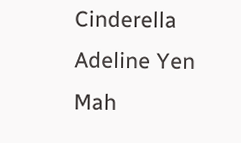Cinderella
Adeline Yen Mah